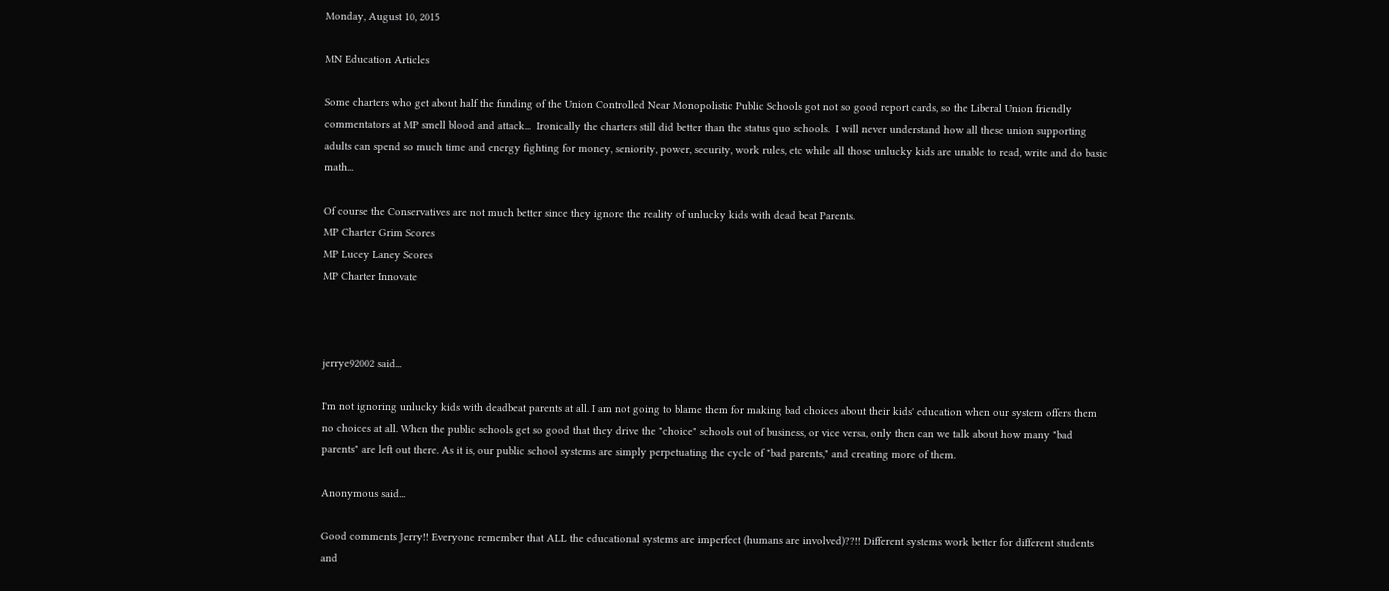Monday, August 10, 2015

MN Education Articles

Some charters who get about half the funding of the Union Controlled Near Monopolistic Public Schools got not so good report cards, so the Liberal Union friendly commentators at MP smell blood and attack...  Ironically the charters still did better than the status quo schools.  I will never understand how all these union supporting adults can spend so much time and energy fighting for money, seniority, power, security, work rules, etc while all those unlucky kids are unable to read, write and do basic math...

Of course the Conservatives are not much better since they ignore the reality of unlucky kids with dead beat Parents.
MP Charter Grim Scores
MP Lucey Laney Scores
MP Charter Innovate



jerrye92002 said...

I'm not ignoring unlucky kids with deadbeat parents at all. I am not going to blame them for making bad choices about their kids' education when our system offers them no choices at all. When the public schools get so good that they drive the "choice" schools out of business, or vice versa, only then can we talk about how many "bad parents" are left out there. As it is, our public school systems are simply perpetuating the cycle of "bad parents," and creating more of them.

Anonymous said...

Good comments Jerry!! Everyone remember that ALL the educational systems are imperfect (humans are involved)??!! Different systems work better for different students and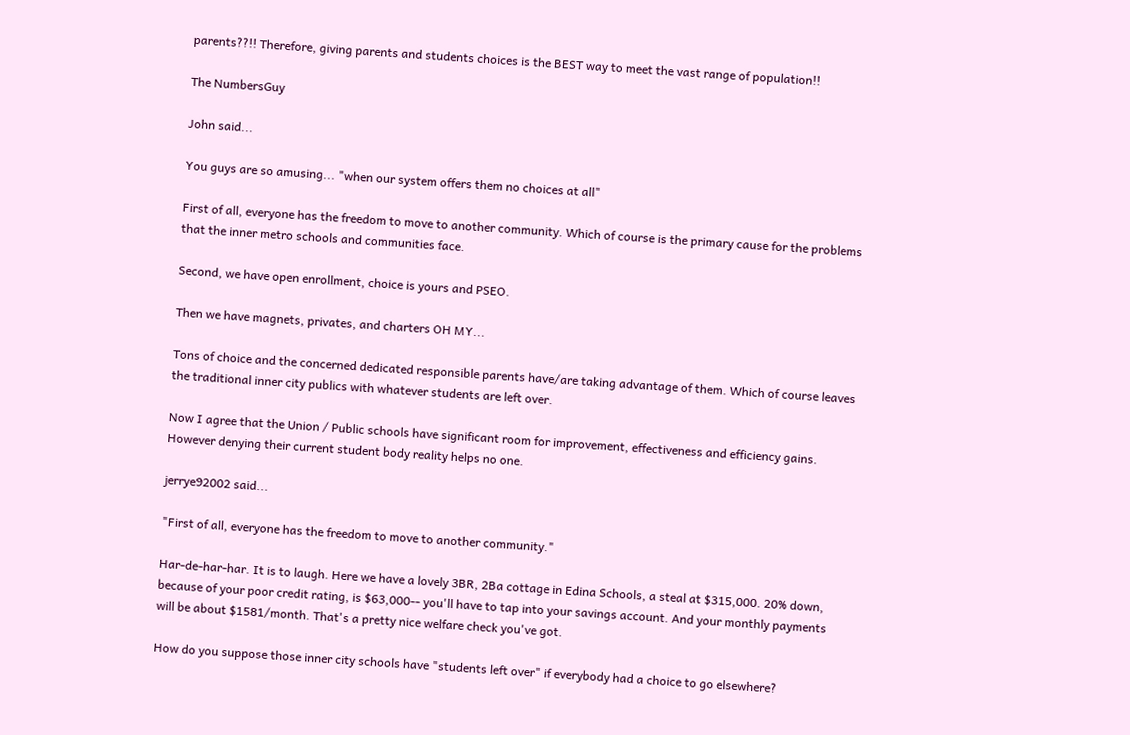parents??!! Therefore, giving parents and students choices is the BEST way to meet the vast range of population!!

The NumbersGuy

John said...

You guys are so amusing... "when our system offers them no choices at all"

First of all, everyone has the freedom to move to another community. Which of course is the primary cause for the problems that the inner metro schools and communities face.

Second, we have open enrollment, choice is yours and PSEO.

Then we have magnets, privates, and charters OH MY...

Tons of choice and the concerned dedicated responsible parents have/are taking advantage of them. Which of course leaves the traditional inner city publics with whatever students are left over.

Now I agree that the Union / Public schools have significant room for improvement, effectiveness and efficiency gains. However denying their current student body reality helps no one.

jerrye92002 said...

"First of all, everyone has the freedom to move to another community."

Har-de-har-har. It is to laugh. Here we have a lovely 3BR, 2Ba cottage in Edina Schools, a steal at $315,000. 20% down, because of your poor credit rating, is $63,000-- you'll have to tap into your savings account. And your monthly payments will be about $1581/month. That's a pretty nice welfare check you've got.

How do you suppose those inner city schools have "students left over" if everybody had a choice to go elsewhere?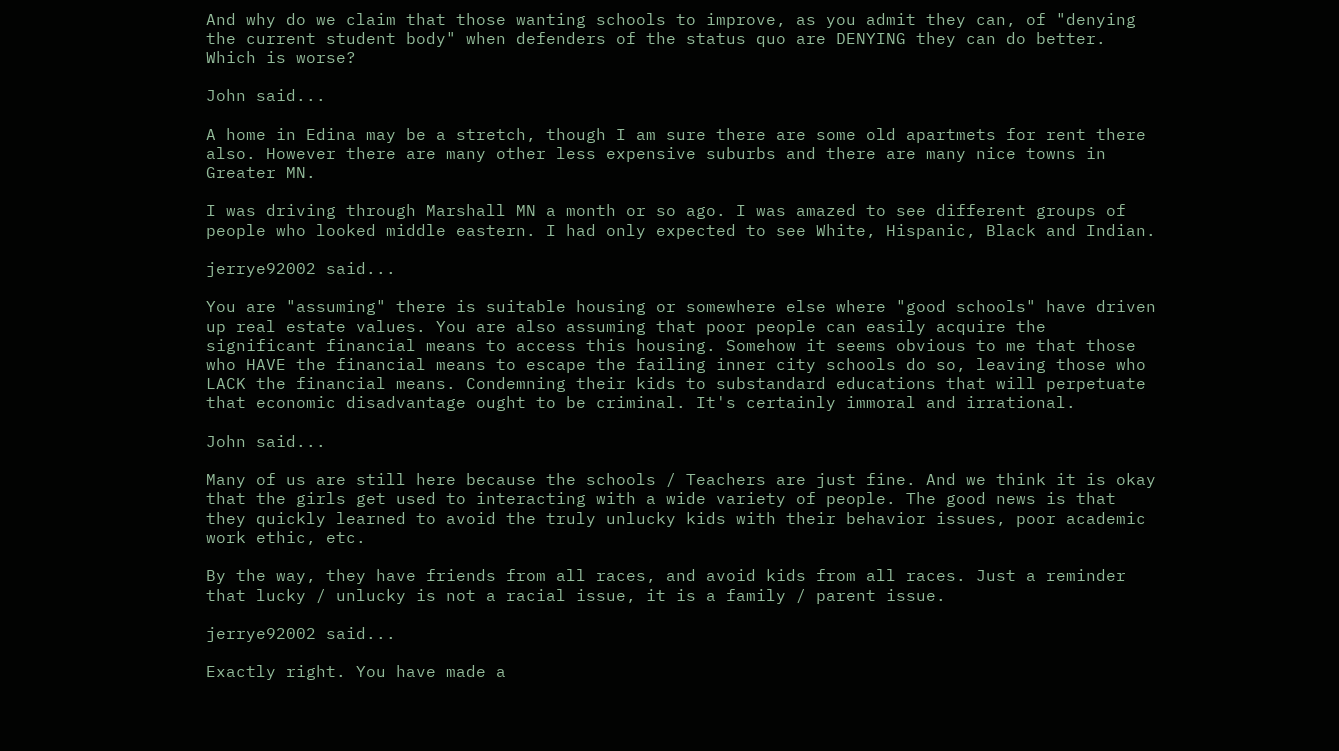And why do we claim that those wanting schools to improve, as you admit they can, of "denying the current student body" when defenders of the status quo are DENYING they can do better. Which is worse?

John said...

A home in Edina may be a stretch, though I am sure there are some old apartmets for rent there also. However there are many other less expensive suburbs and there are many nice towns in Greater MN.

I was driving through Marshall MN a month or so ago. I was amazed to see different groups of people who looked middle eastern. I had only expected to see White, Hispanic, Black and Indian.

jerrye92002 said...

You are "assuming" there is suitable housing or somewhere else where "good schools" have driven up real estate values. You are also assuming that poor people can easily acquire the significant financial means to access this housing. Somehow it seems obvious to me that those who HAVE the financial means to escape the failing inner city schools do so, leaving those who LACK the financial means. Condemning their kids to substandard educations that will perpetuate that economic disadvantage ought to be criminal. It's certainly immoral and irrational.

John said...

Many of us are still here because the schools / Teachers are just fine. And we think it is okay that the girls get used to interacting with a wide variety of people. The good news is that they quickly learned to avoid the truly unlucky kids with their behavior issues, poor academic work ethic, etc.

By the way, they have friends from all races, and avoid kids from all races. Just a reminder that lucky / unlucky is not a racial issue, it is a family / parent issue.

jerrye92002 said...

Exactly right. You have made a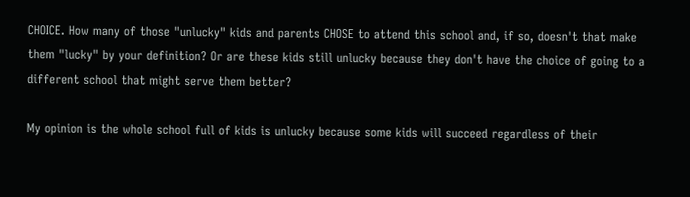CHOICE. How many of those "unlucky" kids and parents CHOSE to attend this school and, if so, doesn't that make them "lucky" by your definition? Or are these kids still unlucky because they don't have the choice of going to a different school that might serve them better?

My opinion is the whole school full of kids is unlucky because some kids will succeed regardless of their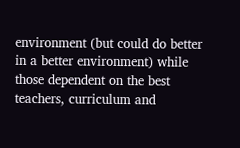environment (but could do better in a better environment) while those dependent on the best teachers, curriculum and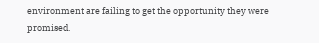environment are failing to get the opportunity they were promised.